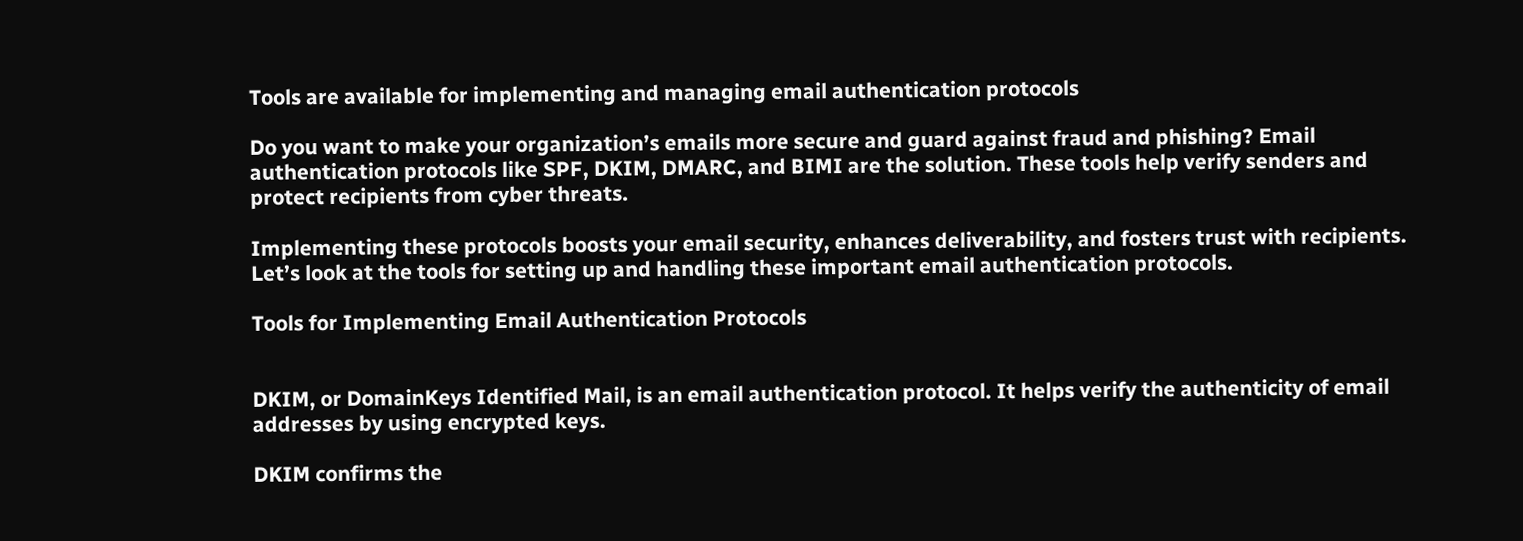Tools are available for implementing and managing email authentication protocols

Do you want to make your organization’s emails more secure and guard against fraud and phishing? Email authentication protocols like SPF, DKIM, DMARC, and BIMI are the solution. These tools help verify senders and protect recipients from cyber threats.

Implementing these protocols boosts your email security, enhances deliverability, and fosters trust with recipients. Let’s look at the tools for setting up and handling these important email authentication protocols.

Tools for Implementing Email Authentication Protocols


DKIM, or DomainKeys Identified Mail, is an email authentication protocol. It helps verify the authenticity of email addresses by using encrypted keys.

DKIM confirms the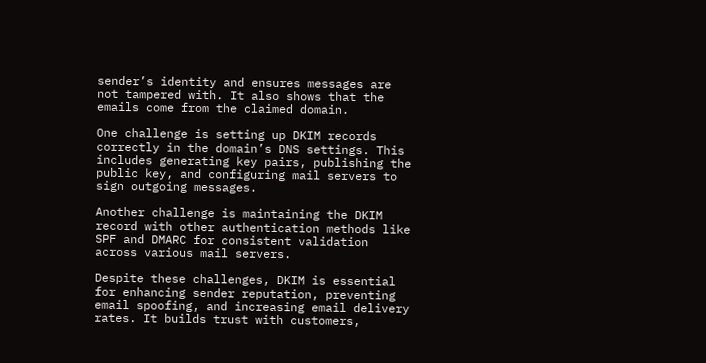sender’s identity and ensures messages are not tampered with. It also shows that the emails come from the claimed domain.

One challenge is setting up DKIM records correctly in the domain’s DNS settings. This includes generating key pairs, publishing the public key, and configuring mail servers to sign outgoing messages.

Another challenge is maintaining the DKIM record with other authentication methods like SPF and DMARC for consistent validation across various mail servers.

Despite these challenges, DKIM is essential for enhancing sender reputation, preventing email spoofing, and increasing email delivery rates. It builds trust with customers,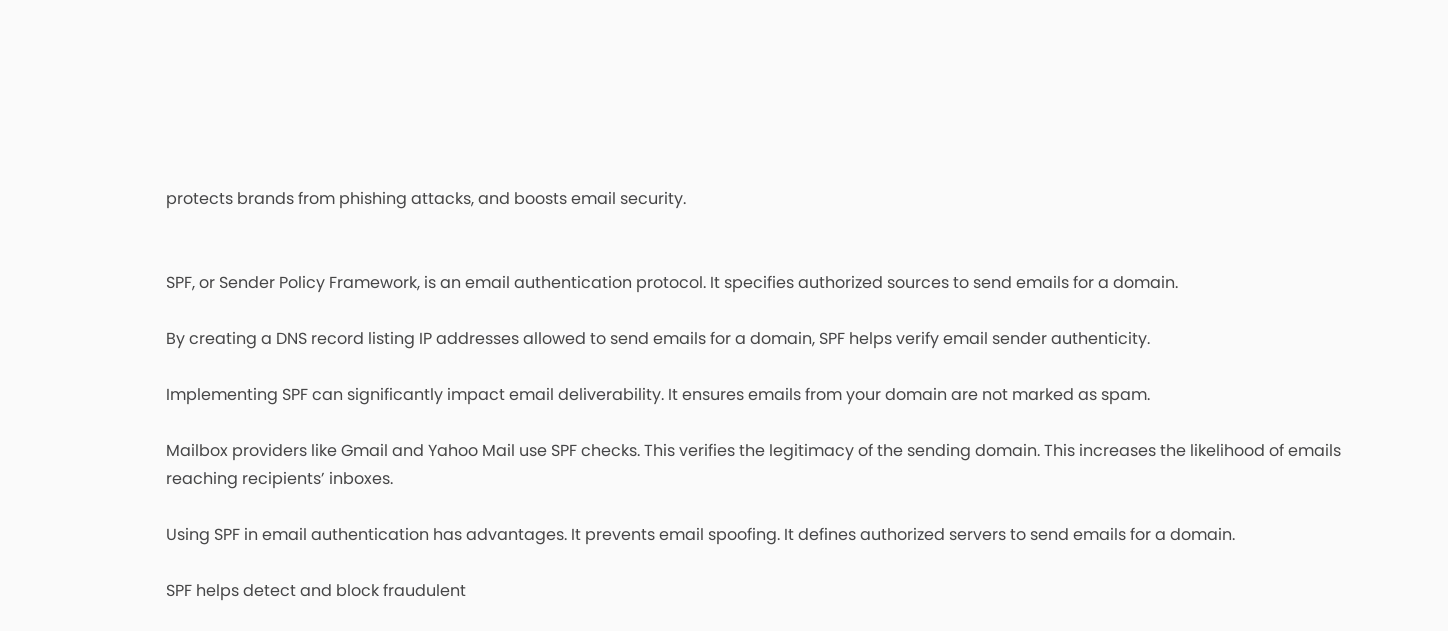protects brands from phishing attacks, and boosts email security.


SPF, or Sender Policy Framework, is an email authentication protocol. It specifies authorized sources to send emails for a domain.

By creating a DNS record listing IP addresses allowed to send emails for a domain, SPF helps verify email sender authenticity.

Implementing SPF can significantly impact email deliverability. It ensures emails from your domain are not marked as spam.

Mailbox providers like Gmail and Yahoo Mail use SPF checks. This verifies the legitimacy of the sending domain. This increases the likelihood of emails reaching recipients’ inboxes.

Using SPF in email authentication has advantages. It prevents email spoofing. It defines authorized servers to send emails for a domain.

SPF helps detect and block fraudulent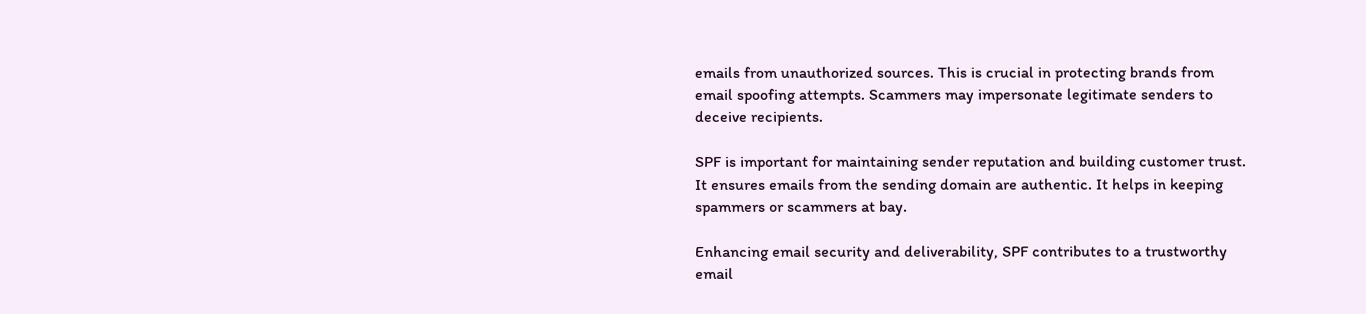emails from unauthorized sources. This is crucial in protecting brands from email spoofing attempts. Scammers may impersonate legitimate senders to deceive recipients.

SPF is important for maintaining sender reputation and building customer trust. It ensures emails from the sending domain are authentic. It helps in keeping spammers or scammers at bay.

Enhancing email security and deliverability, SPF contributes to a trustworthy email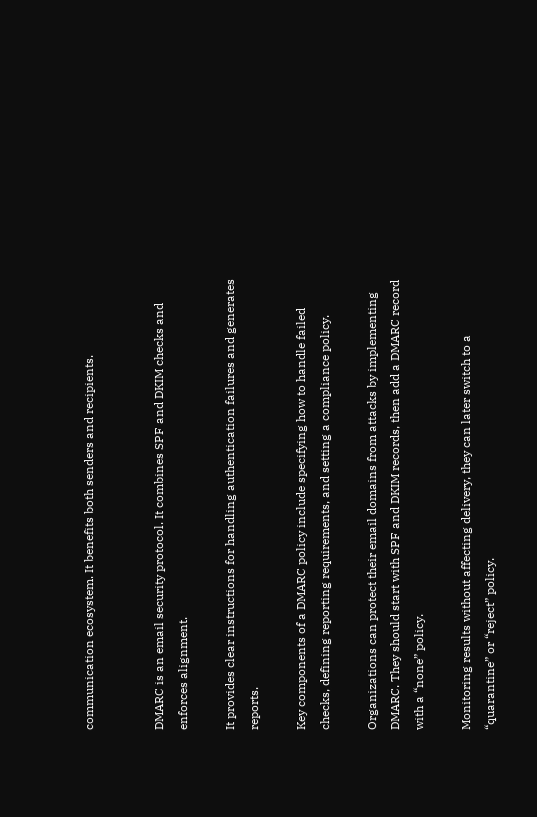communication ecosystem. It benefits both senders and recipients.


DMARC is an email security protocol. It combines SPF and DKIM checks and enforces alignment.

It provides clear instructions for handling authentication failures and generates reports.

Key components of a DMARC policy include specifying how to handle failed checks, defining reporting requirements, and setting a compliance policy.

Organizations can protect their email domains from attacks by implementing DMARC. They should start with SPF and DKIM records, then add a DMARC record with a “none” policy.

Monitoring results without affecting delivery, they can later switch to a “quarantine” or “reject” policy.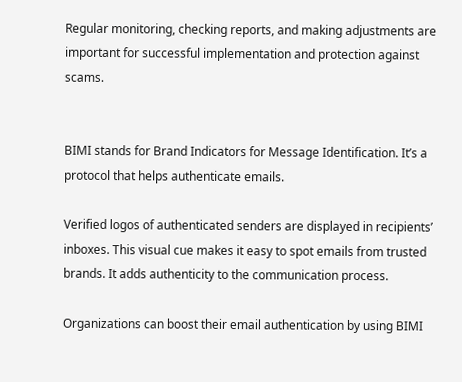Regular monitoring, checking reports, and making adjustments are important for successful implementation and protection against scams.


BIMI stands for Brand Indicators for Message Identification. It’s a protocol that helps authenticate emails.

Verified logos of authenticated senders are displayed in recipients’ inboxes. This visual cue makes it easy to spot emails from trusted brands. It adds authenticity to the communication process.

Organizations can boost their email authentication by using BIMI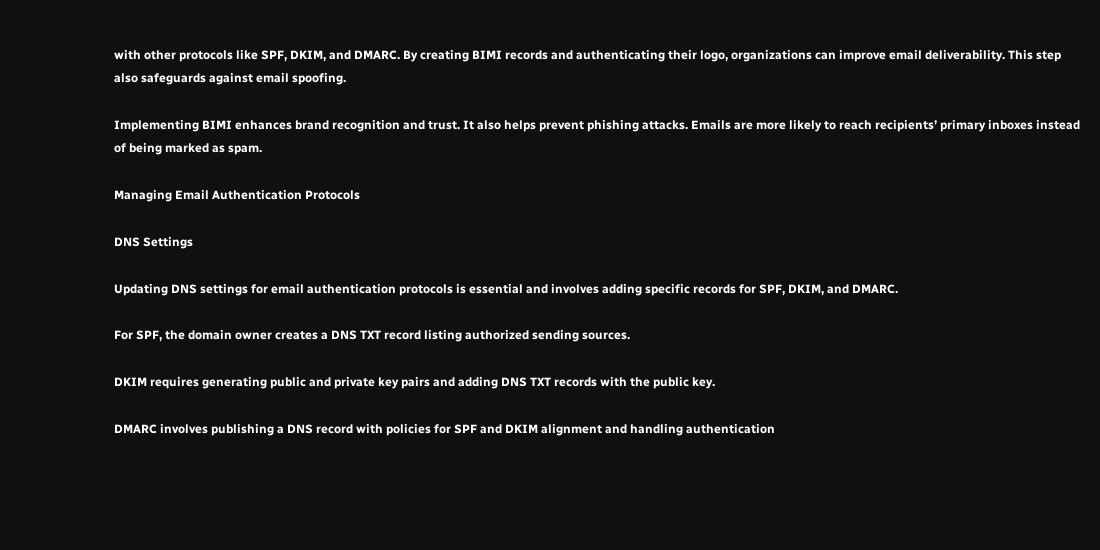with other protocols like SPF, DKIM, and DMARC. By creating BIMI records and authenticating their logo, organizations can improve email deliverability. This step also safeguards against email spoofing.

Implementing BIMI enhances brand recognition and trust. It also helps prevent phishing attacks. Emails are more likely to reach recipients’ primary inboxes instead of being marked as spam.

Managing Email Authentication Protocols

DNS Settings

Updating DNS settings for email authentication protocols is essential and involves adding specific records for SPF, DKIM, and DMARC.

For SPF, the domain owner creates a DNS TXT record listing authorized sending sources.

DKIM requires generating public and private key pairs and adding DNS TXT records with the public key.

DMARC involves publishing a DNS record with policies for SPF and DKIM alignment and handling authentication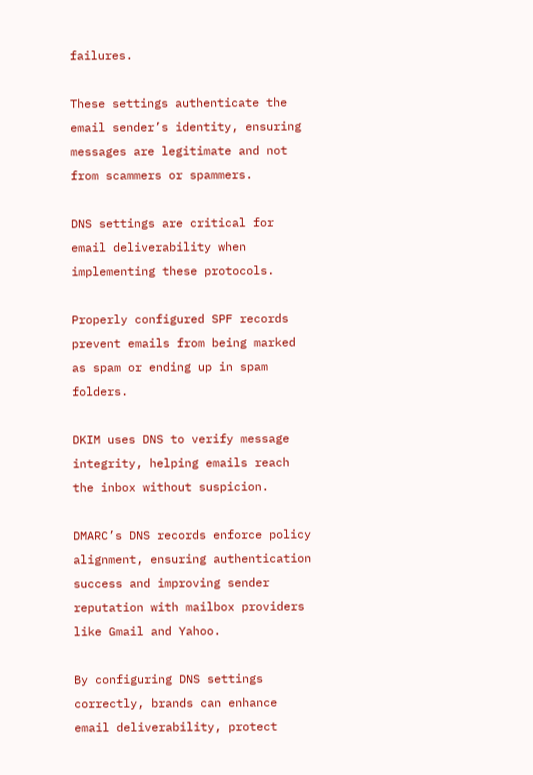failures.

These settings authenticate the email sender’s identity, ensuring messages are legitimate and not from scammers or spammers.

DNS settings are critical for email deliverability when implementing these protocols.

Properly configured SPF records prevent emails from being marked as spam or ending up in spam folders.

DKIM uses DNS to verify message integrity, helping emails reach the inbox without suspicion.

DMARC’s DNS records enforce policy alignment, ensuring authentication success and improving sender reputation with mailbox providers like Gmail and Yahoo.

By configuring DNS settings correctly, brands can enhance email deliverability, protect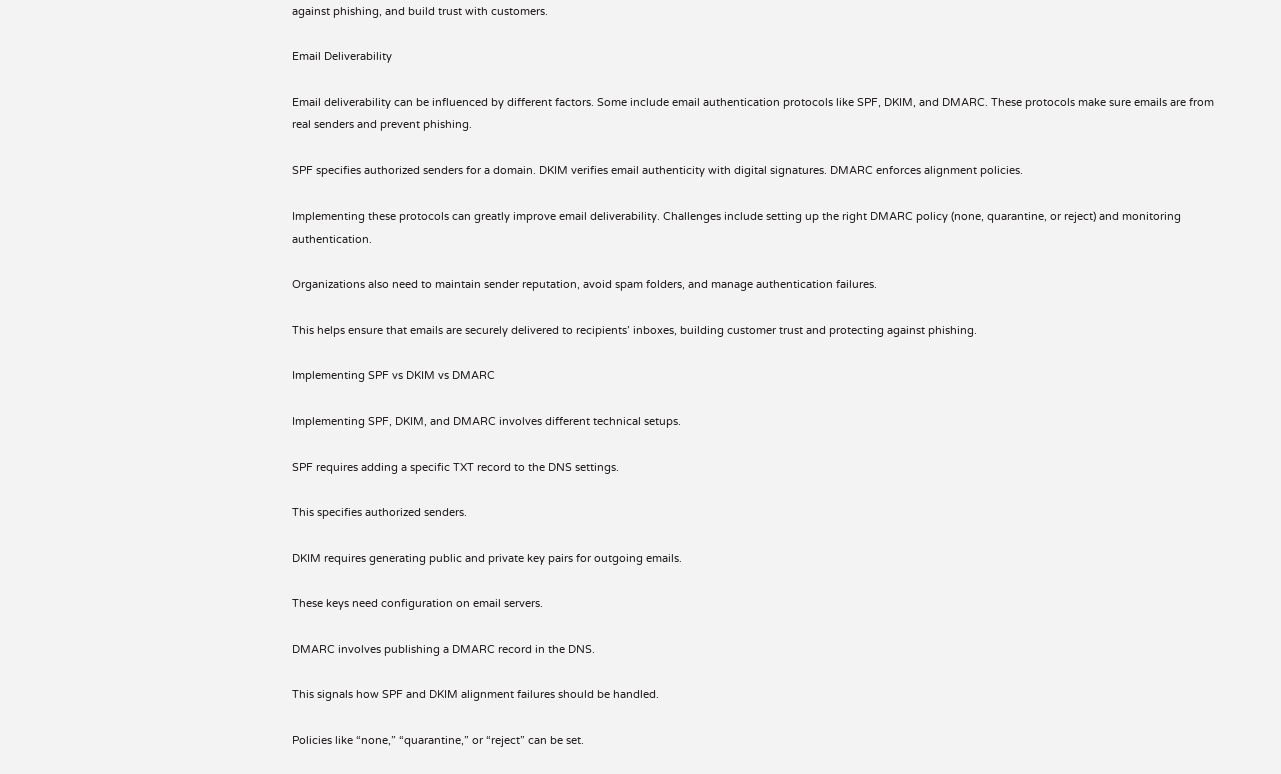against phishing, and build trust with customers.

Email Deliverability

Email deliverability can be influenced by different factors. Some include email authentication protocols like SPF, DKIM, and DMARC. These protocols make sure emails are from real senders and prevent phishing.

SPF specifies authorized senders for a domain. DKIM verifies email authenticity with digital signatures. DMARC enforces alignment policies.

Implementing these protocols can greatly improve email deliverability. Challenges include setting up the right DMARC policy (none, quarantine, or reject) and monitoring authentication.

Organizations also need to maintain sender reputation, avoid spam folders, and manage authentication failures.

This helps ensure that emails are securely delivered to recipients’ inboxes, building customer trust and protecting against phishing.

Implementing SPF vs DKIM vs DMARC

Implementing SPF, DKIM, and DMARC involves different technical setups.

SPF requires adding a specific TXT record to the DNS settings.

This specifies authorized senders.

DKIM requires generating public and private key pairs for outgoing emails.

These keys need configuration on email servers.

DMARC involves publishing a DMARC record in the DNS.

This signals how SPF and DKIM alignment failures should be handled.

Policies like “none,” “quarantine,” or “reject” can be set.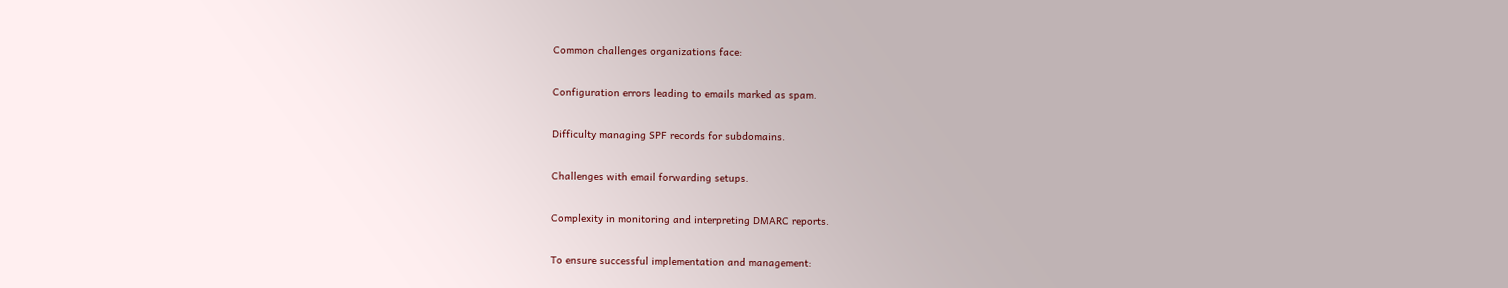Common challenges organizations face:

Configuration errors leading to emails marked as spam.

Difficulty managing SPF records for subdomains.

Challenges with email forwarding setups.

Complexity in monitoring and interpreting DMARC reports.

To ensure successful implementation and management: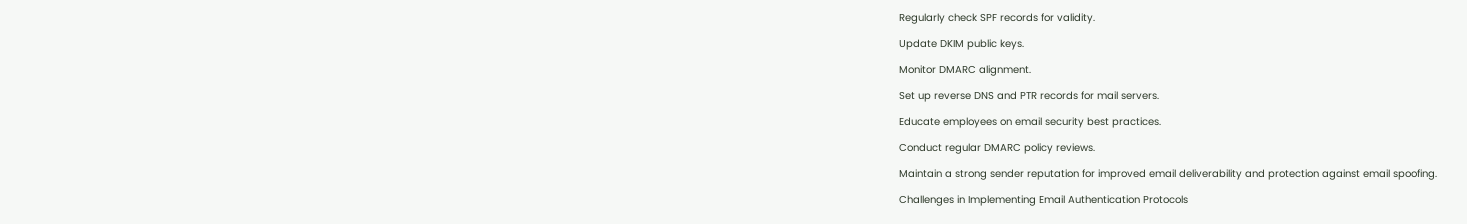Regularly check SPF records for validity.

Update DKIM public keys.

Monitor DMARC alignment.

Set up reverse DNS and PTR records for mail servers.

Educate employees on email security best practices.

Conduct regular DMARC policy reviews.

Maintain a strong sender reputation for improved email deliverability and protection against email spoofing.

Challenges in Implementing Email Authentication Protocols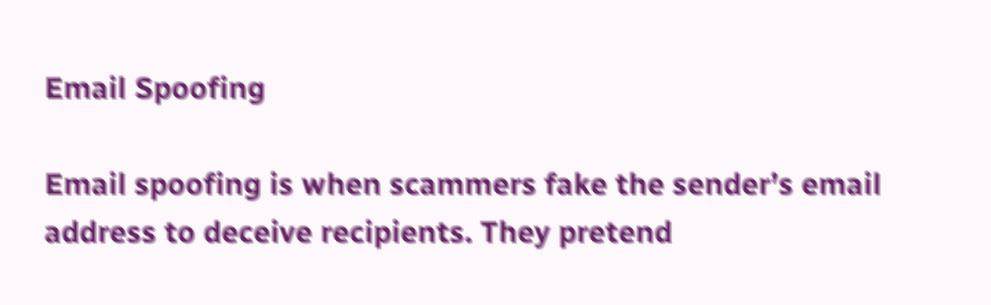Email Spoofing

Email spoofing is when scammers fake the sender’s email address to deceive recipients. They pretend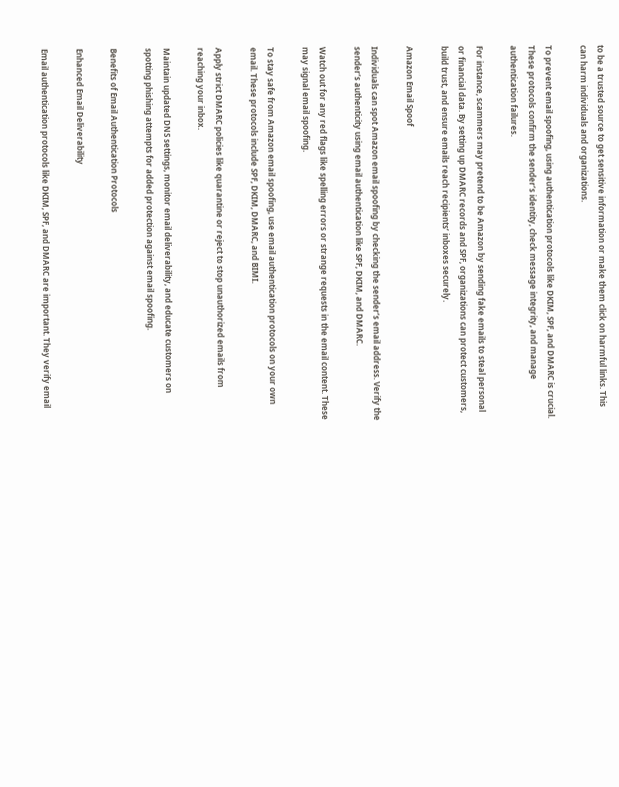to be a trusted source to get sensitive information or make them click on harmful links. This can harm individuals and organizations.

To prevent email spoofing, using authentication protocols like DKIM, SPF, and DMARC is crucial. These protocols confirm the sender’s identity, check message integrity, and manage authentication failures.

For instance, scammers may pretend to be Amazon by sending fake emails to steal personal or financial data. By setting up DMARC records and SPF, organizations can protect customers, build trust, and ensure emails reach recipients’ inboxes securely.

Amazon Email Spoof

Individuals can spot Amazon email spoofing by checking the sender’s email address. Verify the sender’s authenticity using email authentication like SPF, DKIM, and DMARC.

Watch out for any red flags like spelling errors or strange requests in the email content. These may signal email spoofing.

To stay safe from Amazon email spoofing, use email authentication protocols on your own email. These protocols include SPF, DKIM, DMARC, and BIMI.

Apply strict DMARC policies like quarantine or reject to stop unauthorized emails from reaching your inbox.

Maintain updated DNS settings, monitor email deliverability, and educate customers on spotting phishing attempts for added protection against email spoofing.

Benefits of Email Authentication Protocols

Enhanced Email Deliverability

Email authentication protocols like DKIM, SPF, and DMARC are important. They verify email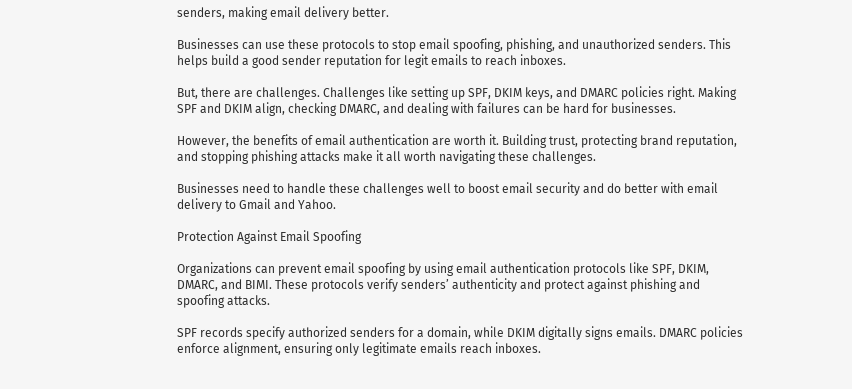senders, making email delivery better.

Businesses can use these protocols to stop email spoofing, phishing, and unauthorized senders. This helps build a good sender reputation for legit emails to reach inboxes.

But, there are challenges. Challenges like setting up SPF, DKIM keys, and DMARC policies right. Making SPF and DKIM align, checking DMARC, and dealing with failures can be hard for businesses.

However, the benefits of email authentication are worth it. Building trust, protecting brand reputation, and stopping phishing attacks make it all worth navigating these challenges.

Businesses need to handle these challenges well to boost email security and do better with email delivery to Gmail and Yahoo.

Protection Against Email Spoofing

Organizations can prevent email spoofing by using email authentication protocols like SPF, DKIM, DMARC, and BIMI. These protocols verify senders’ authenticity and protect against phishing and spoofing attacks.

SPF records specify authorized senders for a domain, while DKIM digitally signs emails. DMARC policies enforce alignment, ensuring only legitimate emails reach inboxes.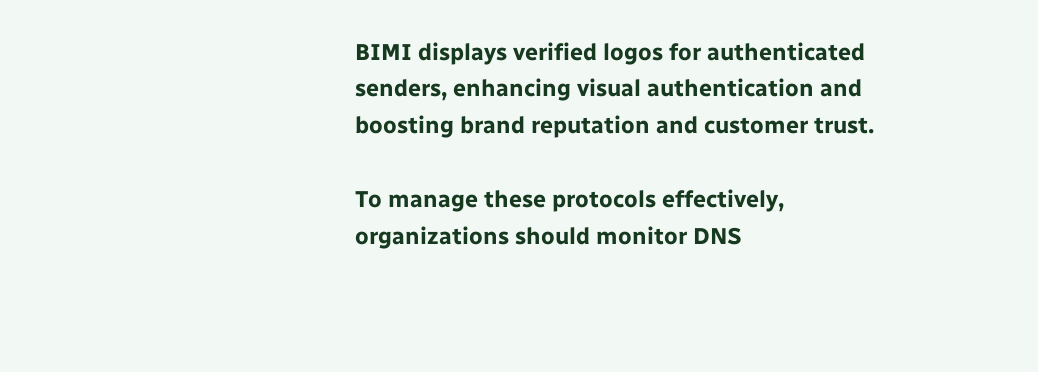BIMI displays verified logos for authenticated senders, enhancing visual authentication and boosting brand reputation and customer trust.

To manage these protocols effectively, organizations should monitor DNS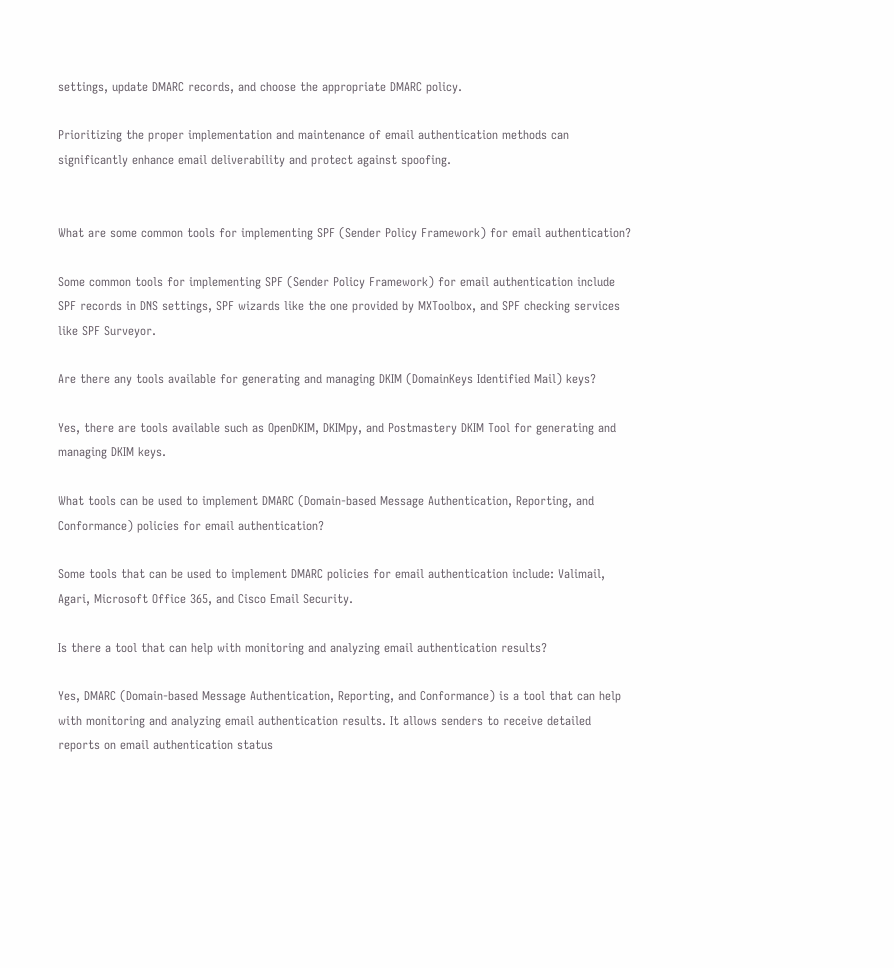settings, update DMARC records, and choose the appropriate DMARC policy.

Prioritizing the proper implementation and maintenance of email authentication methods can significantly enhance email deliverability and protect against spoofing.


What are some common tools for implementing SPF (Sender Policy Framework) for email authentication?

Some common tools for implementing SPF (Sender Policy Framework) for email authentication include SPF records in DNS settings, SPF wizards like the one provided by MXToolbox, and SPF checking services like SPF Surveyor.

Are there any tools available for generating and managing DKIM (DomainKeys Identified Mail) keys?

Yes, there are tools available such as OpenDKIM, DKIMpy, and Postmastery DKIM Tool for generating and managing DKIM keys.

What tools can be used to implement DMARC (Domain-based Message Authentication, Reporting, and Conformance) policies for email authentication?

Some tools that can be used to implement DMARC policies for email authentication include: Valimail, Agari, Microsoft Office 365, and Cisco Email Security.

Is there a tool that can help with monitoring and analyzing email authentication results?

Yes, DMARC (Domain-based Message Authentication, Reporting, and Conformance) is a tool that can help with monitoring and analyzing email authentication results. It allows senders to receive detailed reports on email authentication status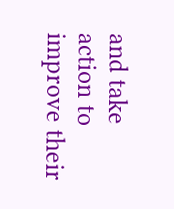and take action to improve their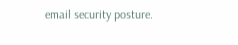email security posture.